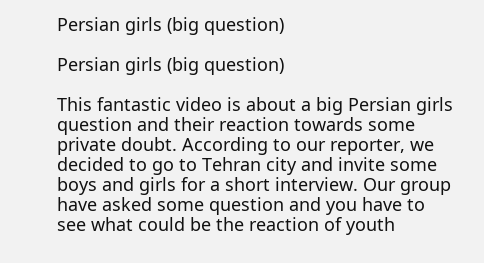Persian girls (big question)

Persian girls (big question)

This fantastic video is about a big Persian girls question and their reaction towards some private doubt. According to our reporter, we decided to go to Tehran city and invite some boys and girls for a short interview. Our group have asked some question and you have to see what could be the reaction of youth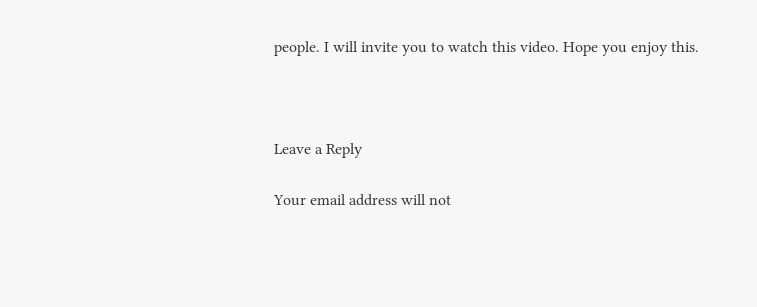people. I will invite you to watch this video. Hope you enjoy this.



Leave a Reply

Your email address will not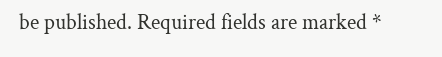be published. Required fields are marked *